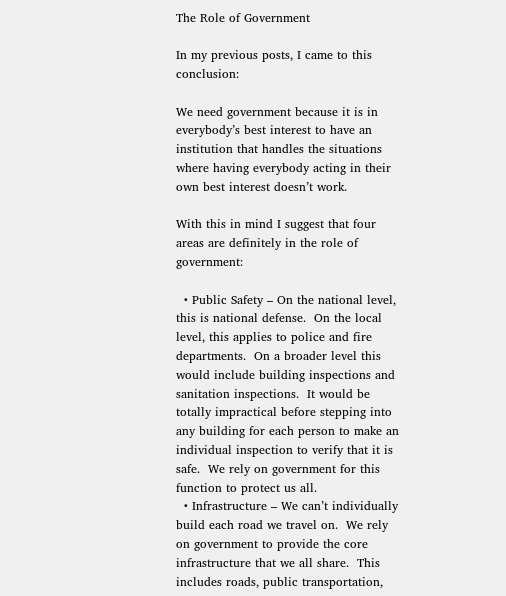The Role of Government

In my previous posts, I came to this conclusion:

We need government because it is in everybody’s best interest to have an institution that handles the situations where having everybody acting in their own best interest doesn’t work.

With this in mind I suggest that four areas are definitely in the role of government:

  • Public Safety – On the national level, this is national defense.  On the local level, this applies to police and fire departments.  On a broader level this would include building inspections and sanitation inspections.  It would be totally impractical before stepping into any building for each person to make an individual inspection to verify that it is safe.  We rely on government for this function to protect us all.
  • Infrastructure – We can’t individually build each road we travel on.  We rely on government to provide the core infrastructure that we all share.  This includes roads, public transportation,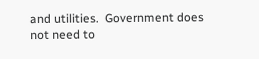and utilities.  Government does not need to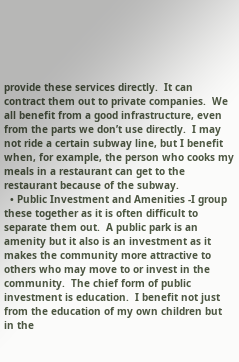provide these services directly.  It can contract them out to private companies.  We all benefit from a good infrastructure, even from the parts we don’t use directly.  I may not ride a certain subway line, but I benefit when, for example, the person who cooks my meals in a restaurant can get to the restaurant because of the subway.
  • Public Investment and Amenities -I group these together as it is often difficult to separate them out.  A public park is an amenity but it also is an investment as it makes the community more attractive to others who may move to or invest in the community.  The chief form of public investment is education.  I benefit not just from the education of my own children but in the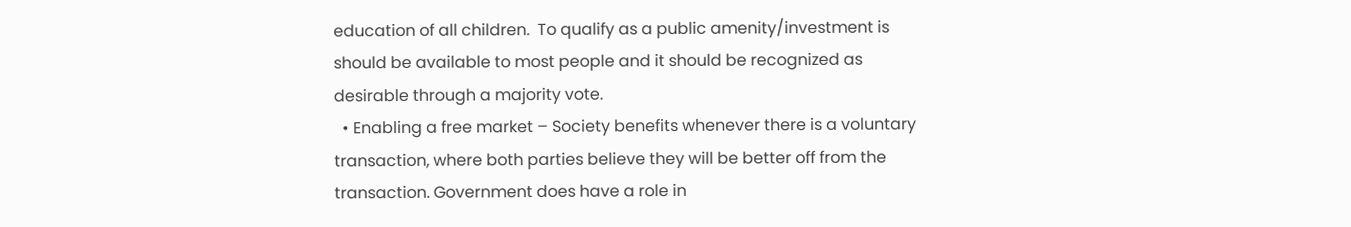education of all children.  To qualify as a public amenity/investment is should be available to most people and it should be recognized as desirable through a majority vote.
  • Enabling a free market – Society benefits whenever there is a voluntary transaction, where both parties believe they will be better off from the transaction. Government does have a role in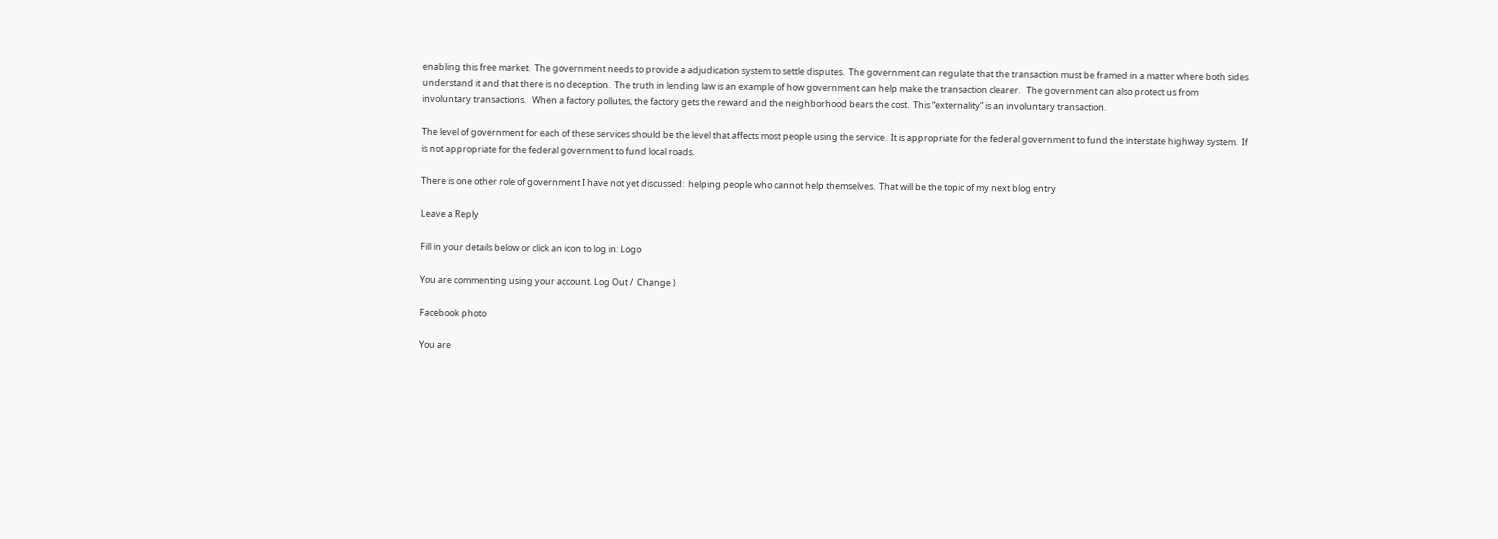enabling this free market.  The government needs to provide a adjudication system to settle disputes.  The government can regulate that the transaction must be framed in a matter where both sides understand it and that there is no deception.  The truth in lending law is an example of how government can help make the transaction clearer.   The government can also protect us from involuntary transactions.   When a factory pollutes, the factory gets the reward and the neighborhood bears the cost.  This “externality” is an involuntary transaction.

The level of government for each of these services should be the level that affects most people using the service.  It is appropriate for the federal government to fund the interstate highway system.  If is not appropriate for the federal government to fund local roads.

There is one other role of government I have not yet discussed:  helping people who cannot help themselves.  That will be the topic of my next blog entry

Leave a Reply

Fill in your details below or click an icon to log in: Logo

You are commenting using your account. Log Out /  Change )

Facebook photo

You are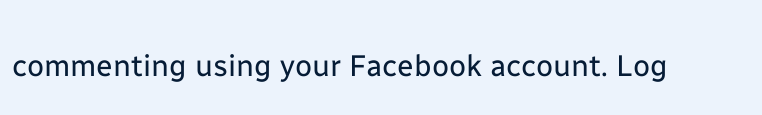commenting using your Facebook account. Log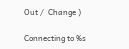Out /  Change )

Connecting to %s